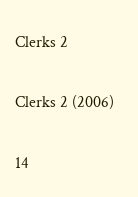Clerks 2

Clerks 2 (2006)

14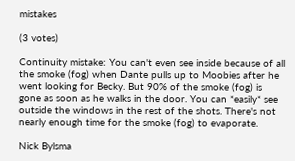mistakes

(3 votes)

Continuity mistake: You can't even see inside because of all the smoke (fog) when Dante pulls up to Moobies after he went looking for Becky. But 90% of the smoke (fog) is gone as soon as he walks in the door. You can *easily* see outside the windows in the rest of the shots. There's not nearly enough time for the smoke (fog) to evaporate.

Nick Bylsma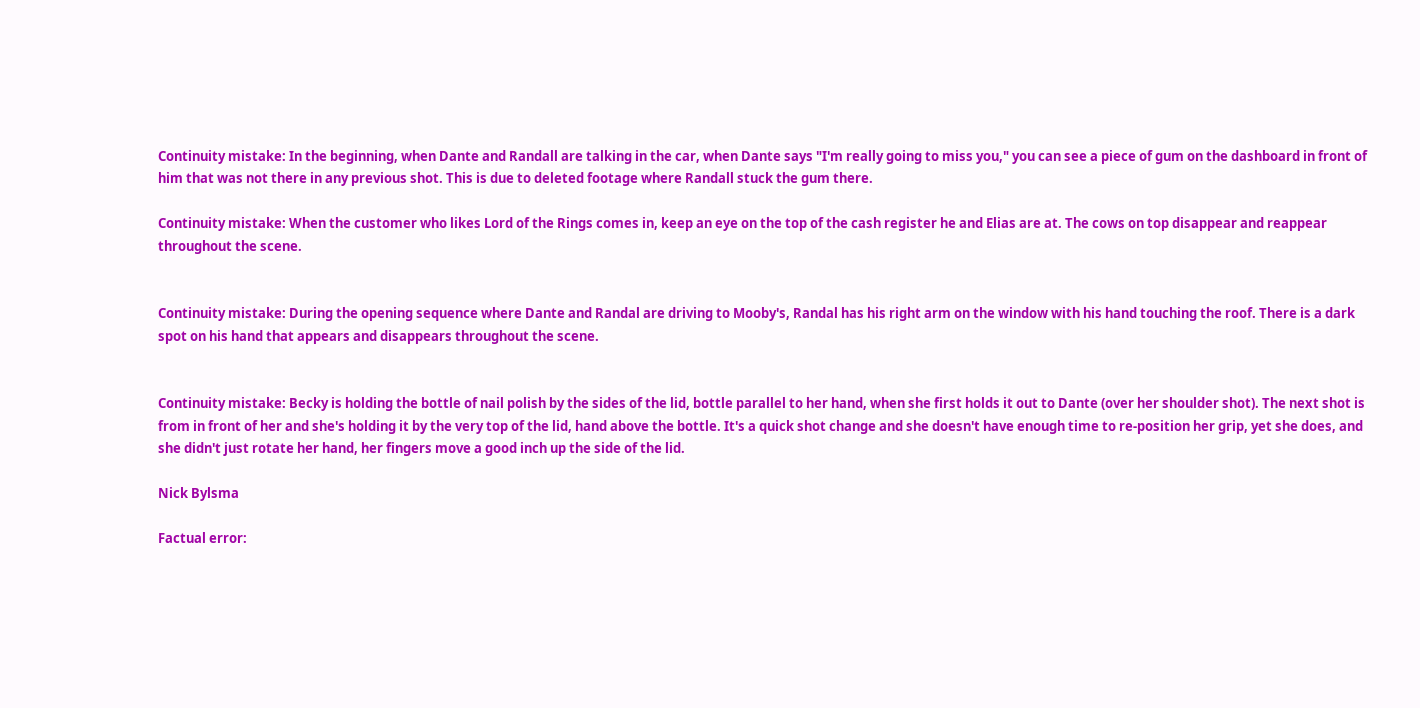Continuity mistake: In the beginning, when Dante and Randall are talking in the car, when Dante says "I'm really going to miss you," you can see a piece of gum on the dashboard in front of him that was not there in any previous shot. This is due to deleted footage where Randall stuck the gum there.

Continuity mistake: When the customer who likes Lord of the Rings comes in, keep an eye on the top of the cash register he and Elias are at. The cows on top disappear and reappear throughout the scene.


Continuity mistake: During the opening sequence where Dante and Randal are driving to Mooby's, Randal has his right arm on the window with his hand touching the roof. There is a dark spot on his hand that appears and disappears throughout the scene.


Continuity mistake: Becky is holding the bottle of nail polish by the sides of the lid, bottle parallel to her hand, when she first holds it out to Dante (over her shoulder shot). The next shot is from in front of her and she's holding it by the very top of the lid, hand above the bottle. It's a quick shot change and she doesn't have enough time to re-position her grip, yet she does, and she didn't just rotate her hand, her fingers move a good inch up the side of the lid.

Nick Bylsma

Factual error: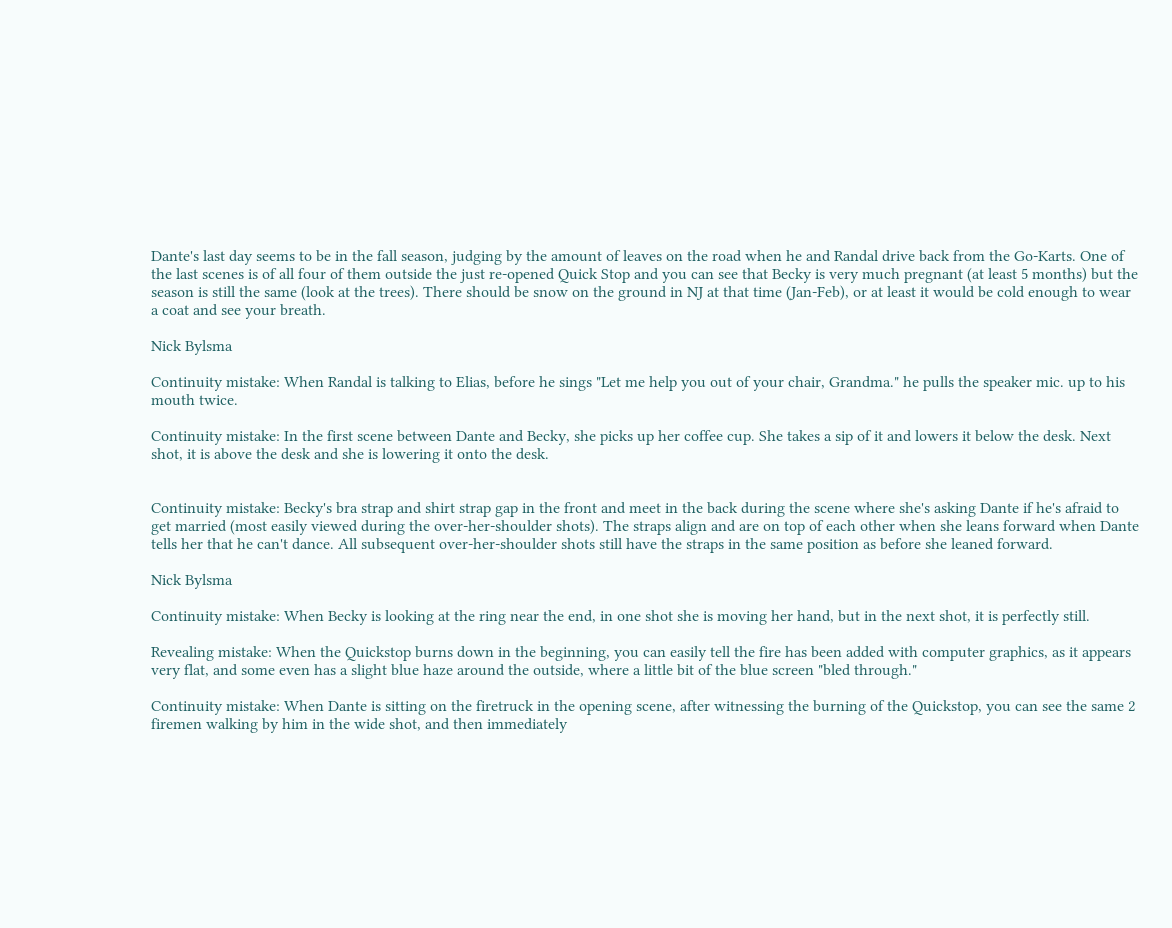Dante's last day seems to be in the fall season, judging by the amount of leaves on the road when he and Randal drive back from the Go-Karts. One of the last scenes is of all four of them outside the just re-opened Quick Stop and you can see that Becky is very much pregnant (at least 5 months) but the season is still the same (look at the trees). There should be snow on the ground in NJ at that time (Jan-Feb), or at least it would be cold enough to wear a coat and see your breath.

Nick Bylsma

Continuity mistake: When Randal is talking to Elias, before he sings "Let me help you out of your chair, Grandma." he pulls the speaker mic. up to his mouth twice.

Continuity mistake: In the first scene between Dante and Becky, she picks up her coffee cup. She takes a sip of it and lowers it below the desk. Next shot, it is above the desk and she is lowering it onto the desk.


Continuity mistake: Becky's bra strap and shirt strap gap in the front and meet in the back during the scene where she's asking Dante if he's afraid to get married (most easily viewed during the over-her-shoulder shots). The straps align and are on top of each other when she leans forward when Dante tells her that he can't dance. All subsequent over-her-shoulder shots still have the straps in the same position as before she leaned forward.

Nick Bylsma

Continuity mistake: When Becky is looking at the ring near the end, in one shot she is moving her hand, but in the next shot, it is perfectly still.

Revealing mistake: When the Quickstop burns down in the beginning, you can easily tell the fire has been added with computer graphics, as it appears very flat, and some even has a slight blue haze around the outside, where a little bit of the blue screen "bled through."

Continuity mistake: When Dante is sitting on the firetruck in the opening scene, after witnessing the burning of the Quickstop, you can see the same 2 firemen walking by him in the wide shot, and then immediately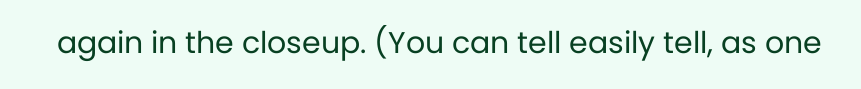again in the closeup. (You can tell easily tell, as one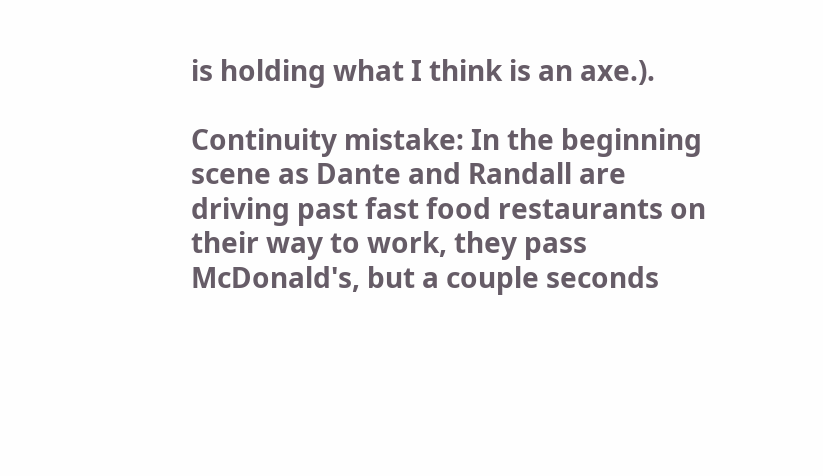is holding what I think is an axe.).

Continuity mistake: In the beginning scene as Dante and Randall are driving past fast food restaurants on their way to work, they pass McDonald's, but a couple seconds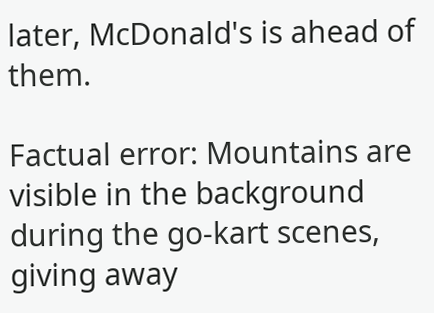later, McDonald's is ahead of them.

Factual error: Mountains are visible in the background during the go-kart scenes, giving away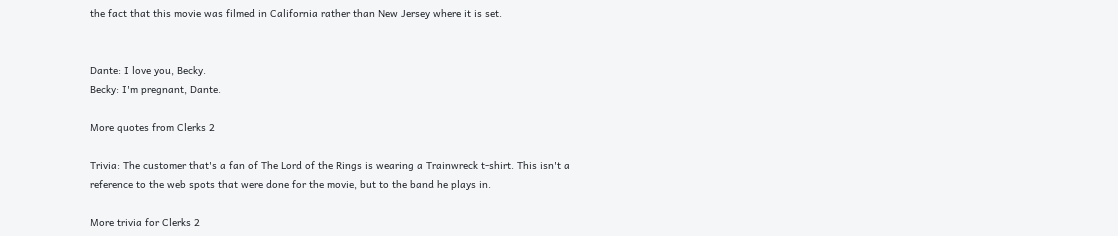the fact that this movie was filmed in California rather than New Jersey where it is set.


Dante: I love you, Becky.
Becky: I'm pregnant, Dante.

More quotes from Clerks 2

Trivia: The customer that's a fan of The Lord of the Rings is wearing a Trainwreck t-shirt. This isn't a reference to the web spots that were done for the movie, but to the band he plays in.

More trivia for Clerks 2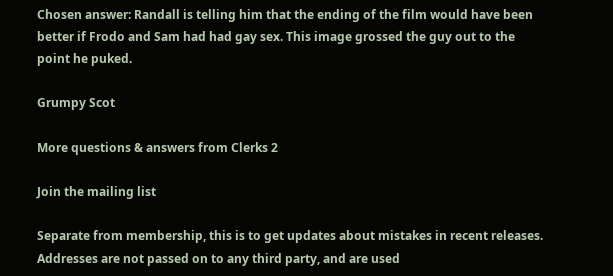Chosen answer: Randall is telling him that the ending of the film would have been better if Frodo and Sam had had gay sex. This image grossed the guy out to the point he puked.

Grumpy Scot

More questions & answers from Clerks 2

Join the mailing list

Separate from membership, this is to get updates about mistakes in recent releases. Addresses are not passed on to any third party, and are used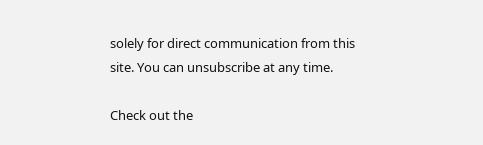solely for direct communication from this site. You can unsubscribe at any time.

Check out the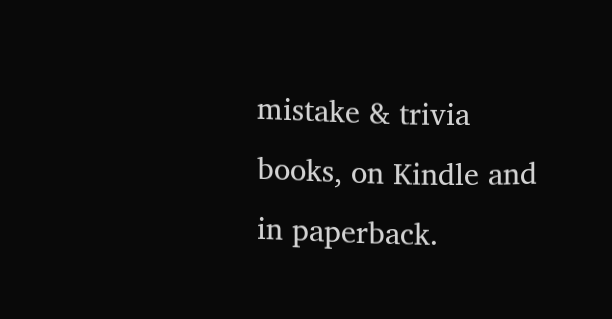mistake & trivia books, on Kindle and in paperback.